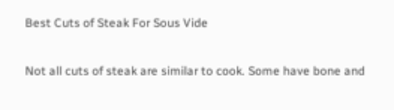Best Cuts of Steak For Sous Vide

Not all cuts of steak are similar to cook. Some have bone and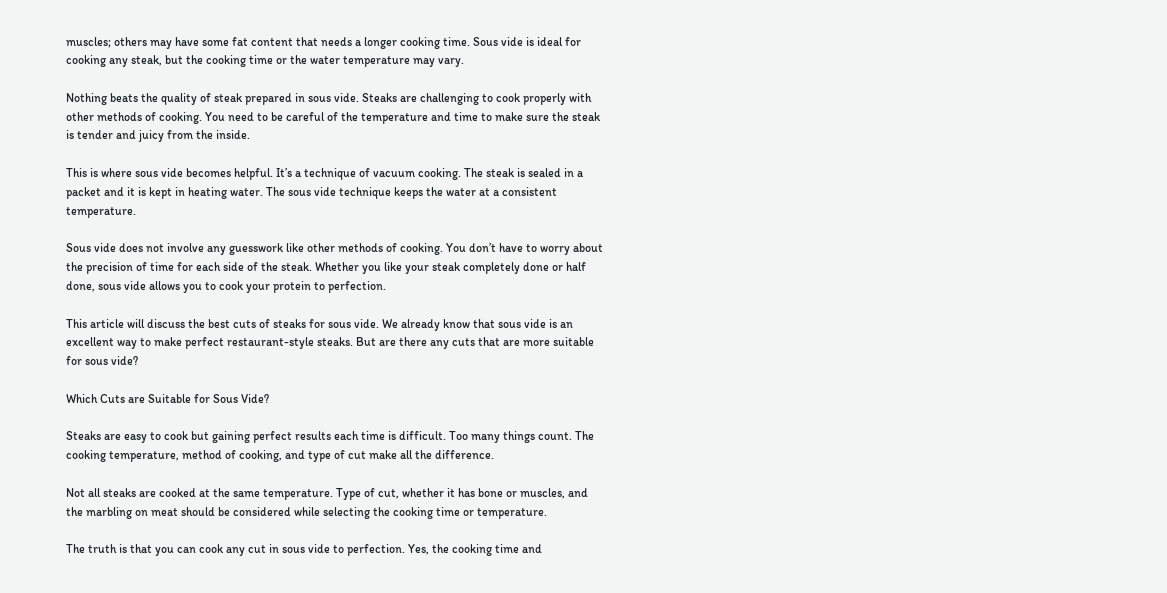muscles; others may have some fat content that needs a longer cooking time. Sous vide is ideal for cooking any steak, but the cooking time or the water temperature may vary.

Nothing beats the quality of steak prepared in sous vide. Steaks are challenging to cook properly with other methods of cooking. You need to be careful of the temperature and time to make sure the steak is tender and juicy from the inside.

This is where sous vide becomes helpful. It’s a technique of vacuum cooking. The steak is sealed in a packet and it is kept in heating water. The sous vide technique keeps the water at a consistent temperature.

Sous vide does not involve any guesswork like other methods of cooking. You don’t have to worry about the precision of time for each side of the steak. Whether you like your steak completely done or half done, sous vide allows you to cook your protein to perfection.

This article will discuss the best cuts of steaks for sous vide. We already know that sous vide is an excellent way to make perfect restaurant-style steaks. But are there any cuts that are more suitable for sous vide?

Which Cuts are Suitable for Sous Vide?

Steaks are easy to cook but gaining perfect results each time is difficult. Too many things count. The cooking temperature, method of cooking, and type of cut make all the difference.

Not all steaks are cooked at the same temperature. Type of cut, whether it has bone or muscles, and the marbling on meat should be considered while selecting the cooking time or temperature.

The truth is that you can cook any cut in sous vide to perfection. Yes, the cooking time and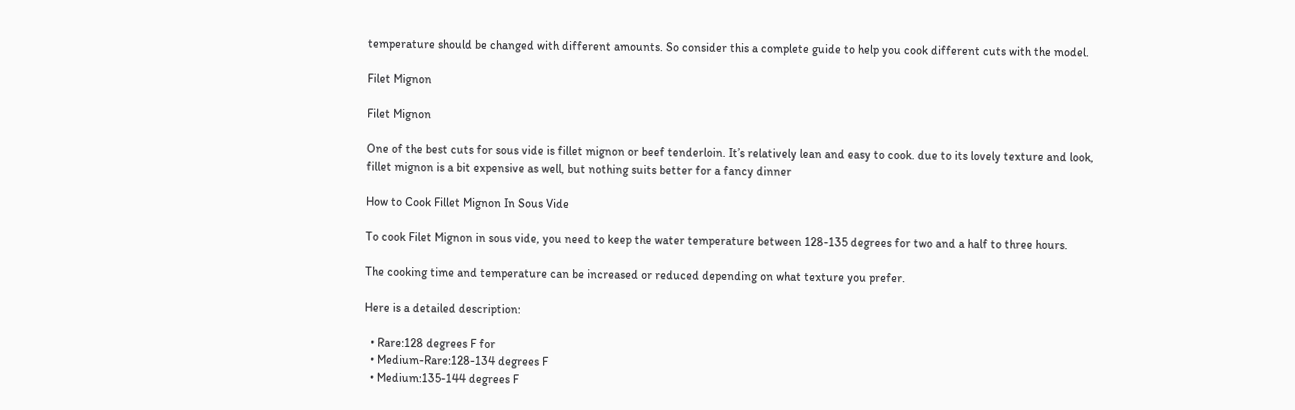temperature should be changed with different amounts. So consider this a complete guide to help you cook different cuts with the model.

Filet Mignon

Filet Mignon

One of the best cuts for sous vide is fillet mignon or beef tenderloin. It’s relatively lean and easy to cook. due to its lovely texture and look, fillet mignon is a bit expensive as well, but nothing suits better for a fancy dinner

How to Cook Fillet Mignon In Sous Vide

To cook Filet Mignon in sous vide, you need to keep the water temperature between 128-135 degrees for two and a half to three hours.

The cooking time and temperature can be increased or reduced depending on what texture you prefer.

Here is a detailed description:

  • Rare:128 degrees F for
  • Medium-Rare:128-134 degrees F
  • Medium:135-144 degrees F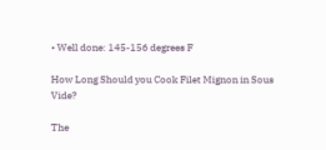• Well done: 145-156 degrees F

How Long Should you Cook Filet Mignon in Sous Vide?

The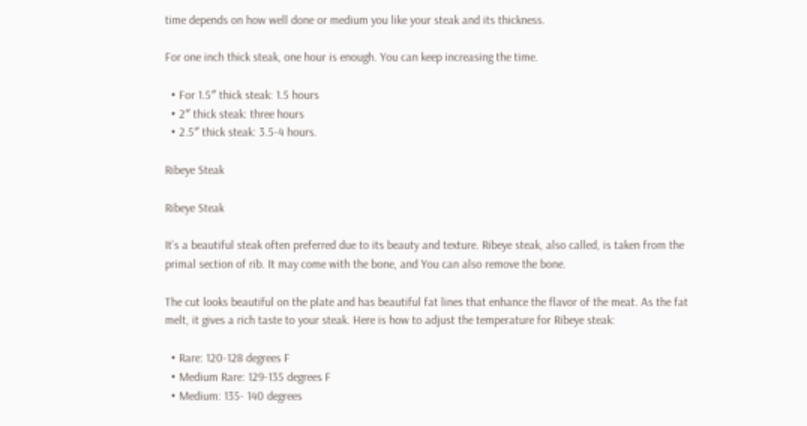time depends on how well done or medium you like your steak and its thickness.

For one inch thick steak, one hour is enough. You can keep increasing the time.

  • For 1.5″ thick steak: 1.5 hours
  • 2″ thick steak: three hours
  • 2.5″ thick steak: 3.5-4 hours.

Ribeye Steak

Ribeye Steak

It’s a beautiful steak often preferred due to its beauty and texture. Ribeye steak, also called, is taken from the primal section of rib. It may come with the bone, and You can also remove the bone.

The cut looks beautiful on the plate and has beautiful fat lines that enhance the flavor of the meat. As the fat melt, it gives a rich taste to your steak. Here is how to adjust the temperature for Ribeye steak:

  • Rare: 120-128 degrees F
  • Medium Rare: 129-135 degrees F
  • Medium: 135- 140 degrees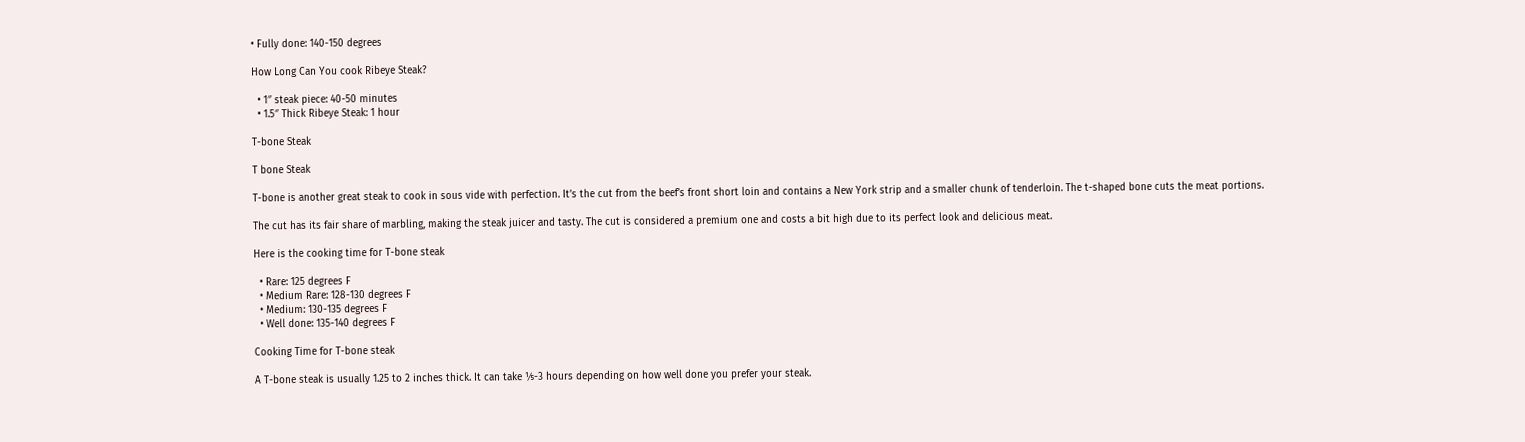• Fully done: 140-150 degrees

How Long Can You cook Ribeye Steak?

  • 1″ steak piece: 40-50 minutes
  • 1.5″ Thick Ribeye Steak: 1 hour

T-bone Steak

T bone Steak

T-bone is another great steak to cook in sous vide with perfection. It’s the cut from the beef’s front short loin and contains a New York strip and a smaller chunk of tenderloin. The t-shaped bone cuts the meat portions.

The cut has its fair share of marbling, making the steak juicer and tasty. The cut is considered a premium one and costs a bit high due to its perfect look and delicious meat.

Here is the cooking time for T-bone steak

  • Rare: 125 degrees F
  • Medium Rare: 128-130 degrees F
  • Medium: 130-135 degrees F
  • Well done: 135-140 degrees F

Cooking Time for T-bone steak

A T-bone steak is usually 1.25 to 2 inches thick. It can take ⅕-3 hours depending on how well done you prefer your steak.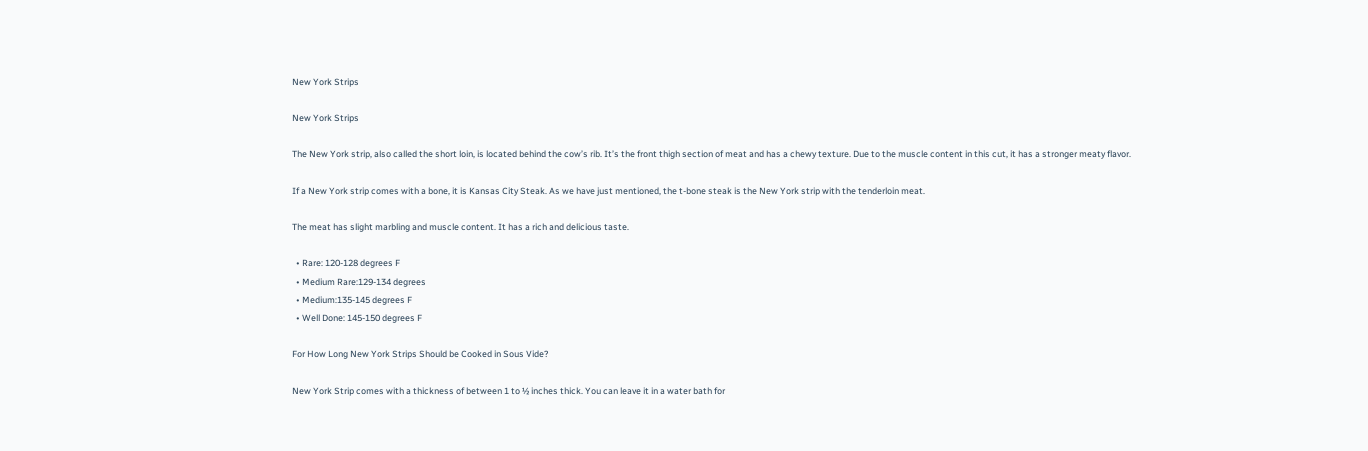New York Strips

New York Strips

The New York strip, also called the short loin, is located behind the cow’s rib. It’s the front thigh section of meat and has a chewy texture. Due to the muscle content in this cut, it has a stronger meaty flavor.

If a New York strip comes with a bone, it is Kansas City Steak. As we have just mentioned, the t-bone steak is the New York strip with the tenderloin meat.

The meat has slight marbling and muscle content. It has a rich and delicious taste.

  • Rare: 120-128 degrees F
  • Medium Rare:129-134 degrees
  • Medium:135-145 degrees F
  • Well Done: 145-150 degrees F

For How Long New York Strips Should be Cooked in Sous Vide?

New York Strip comes with a thickness of between 1 to ½ inches thick. You can leave it in a water bath for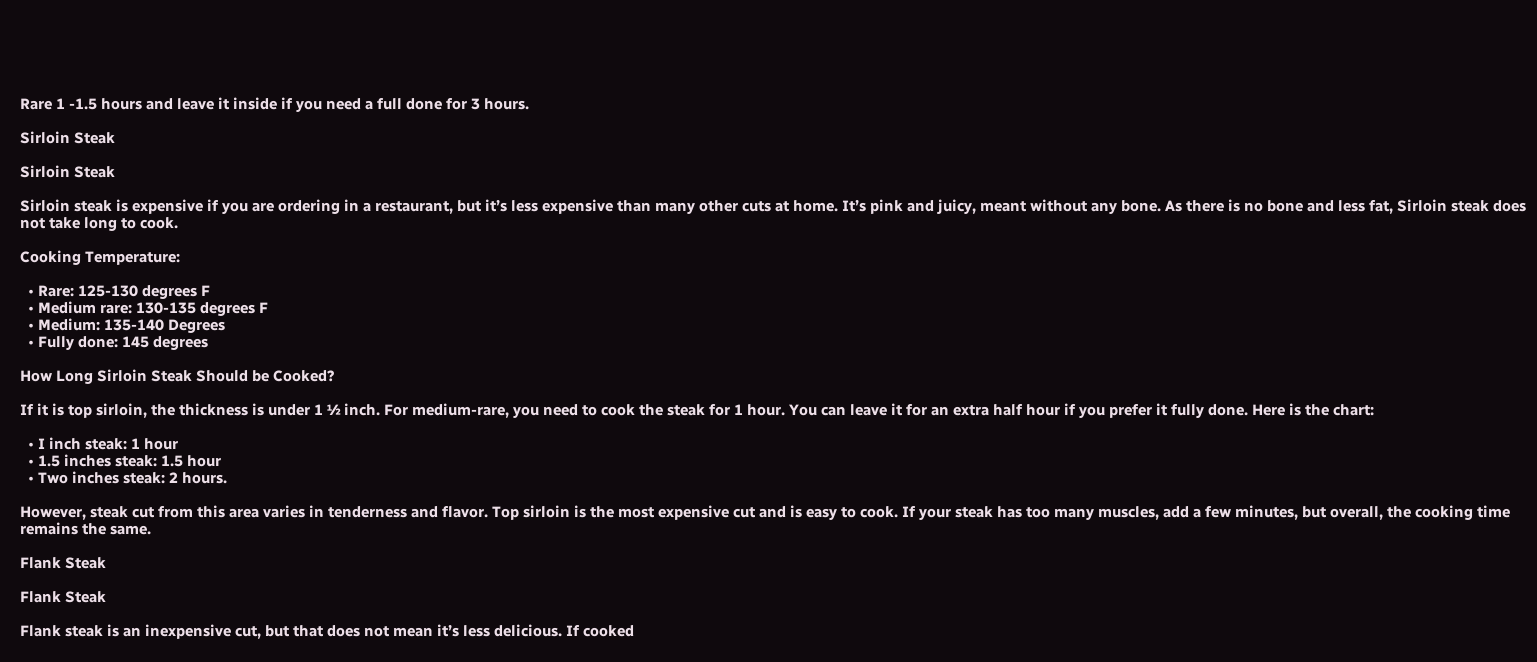Rare 1 -1.5 hours and leave it inside if you need a full done for 3 hours.

Sirloin Steak

Sirloin Steak

Sirloin steak is expensive if you are ordering in a restaurant, but it’s less expensive than many other cuts at home. It’s pink and juicy, meant without any bone. As there is no bone and less fat, Sirloin steak does not take long to cook.

Cooking Temperature:

  • Rare: 125-130 degrees F
  • Medium rare: 130-135 degrees F
  • Medium: 135-140 Degrees
  • Fully done: 145 degrees

How Long Sirloin Steak Should be Cooked?

If it is top sirloin, the thickness is under 1 ½ inch. For medium-rare, you need to cook the steak for 1 hour. You can leave it for an extra half hour if you prefer it fully done. Here is the chart:

  • I inch steak: 1 hour
  • 1.5 inches steak: 1.5 hour
  • Two inches steak: 2 hours.

However, steak cut from this area varies in tenderness and flavor. Top sirloin is the most expensive cut and is easy to cook. If your steak has too many muscles, add a few minutes, but overall, the cooking time remains the same.

Flank Steak

Flank Steak

Flank steak is an inexpensive cut, but that does not mean it’s less delicious. If cooked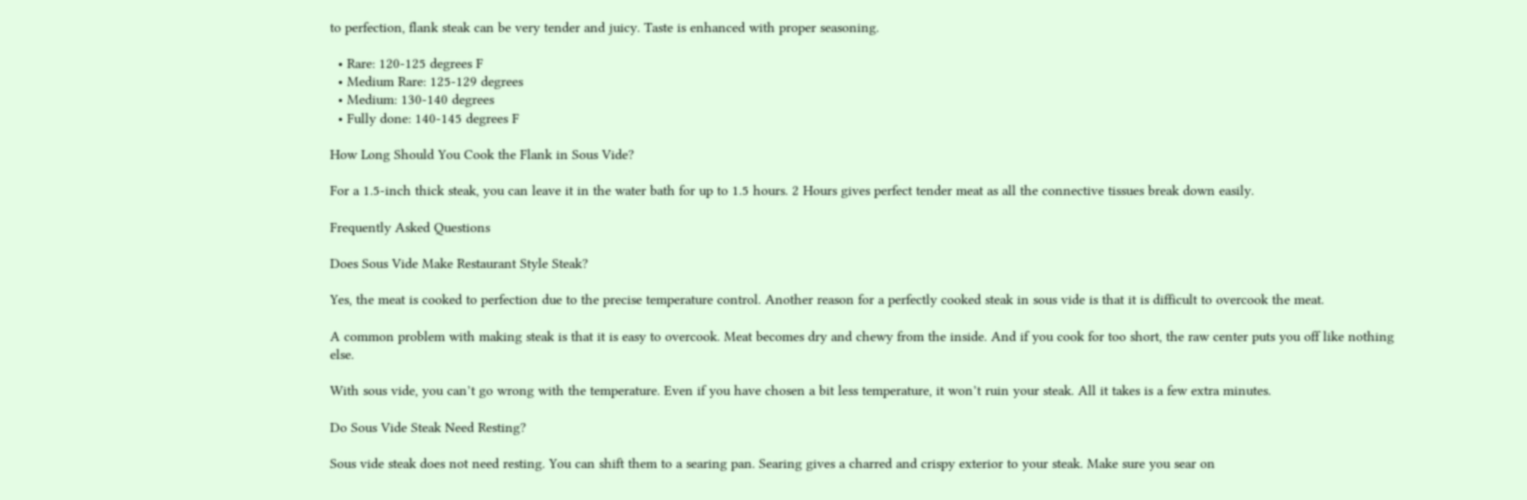to perfection, flank steak can be very tender and juicy. Taste is enhanced with proper seasoning.

  • Rare: 120-125 degrees F
  • Medium Rare: 125-129 degrees
  • Medium: 130-140 degrees
  • Fully done: 140-145 degrees F

How Long Should You Cook the Flank in Sous Vide?

For a 1.5-inch thick steak, you can leave it in the water bath for up to 1.5 hours. 2 Hours gives perfect tender meat as all the connective tissues break down easily.

Frequently Asked Questions

Does Sous Vide Make Restaurant Style Steak?

Yes, the meat is cooked to perfection due to the precise temperature control. Another reason for a perfectly cooked steak in sous vide is that it is difficult to overcook the meat.

A common problem with making steak is that it is easy to overcook. Meat becomes dry and chewy from the inside. And if you cook for too short, the raw center puts you off like nothing else.

With sous vide, you can’t go wrong with the temperature. Even if you have chosen a bit less temperature, it won’t ruin your steak. All it takes is a few extra minutes.

Do Sous Vide Steak Need Resting?

Sous vide steak does not need resting. You can shift them to a searing pan. Searing gives a charred and crispy exterior to your steak. Make sure you sear on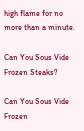high flame for no more than a minute.

Can You Sous Vide Frozen Steaks?

Can You Sous Vide Frozen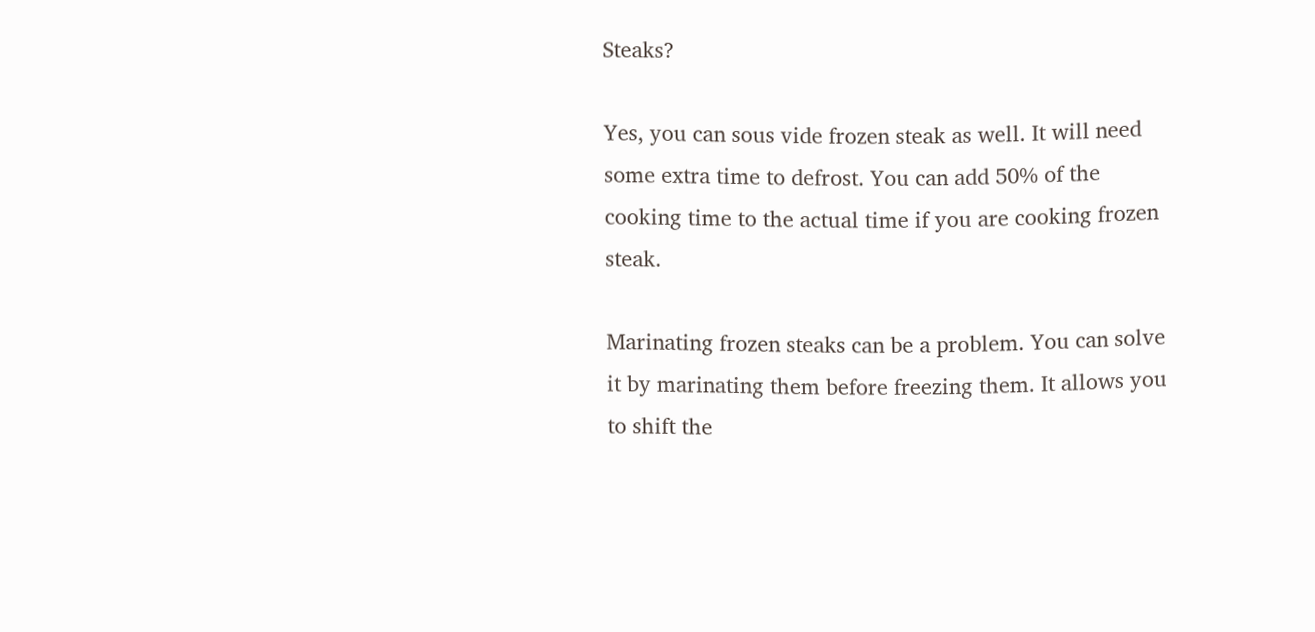Steaks?

Yes, you can sous vide frozen steak as well. It will need some extra time to defrost. You can add 50% of the cooking time to the actual time if you are cooking frozen steak.

Marinating frozen steaks can be a problem. You can solve it by marinating them before freezing them. It allows you to shift the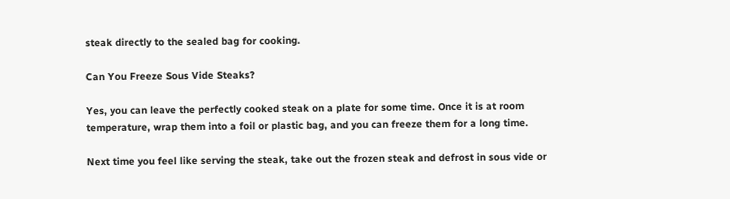steak directly to the sealed bag for cooking.

Can You Freeze Sous Vide Steaks?

Yes, you can leave the perfectly cooked steak on a plate for some time. Once it is at room temperature, wrap them into a foil or plastic bag, and you can freeze them for a long time.

Next time you feel like serving the steak, take out the frozen steak and defrost in sous vide or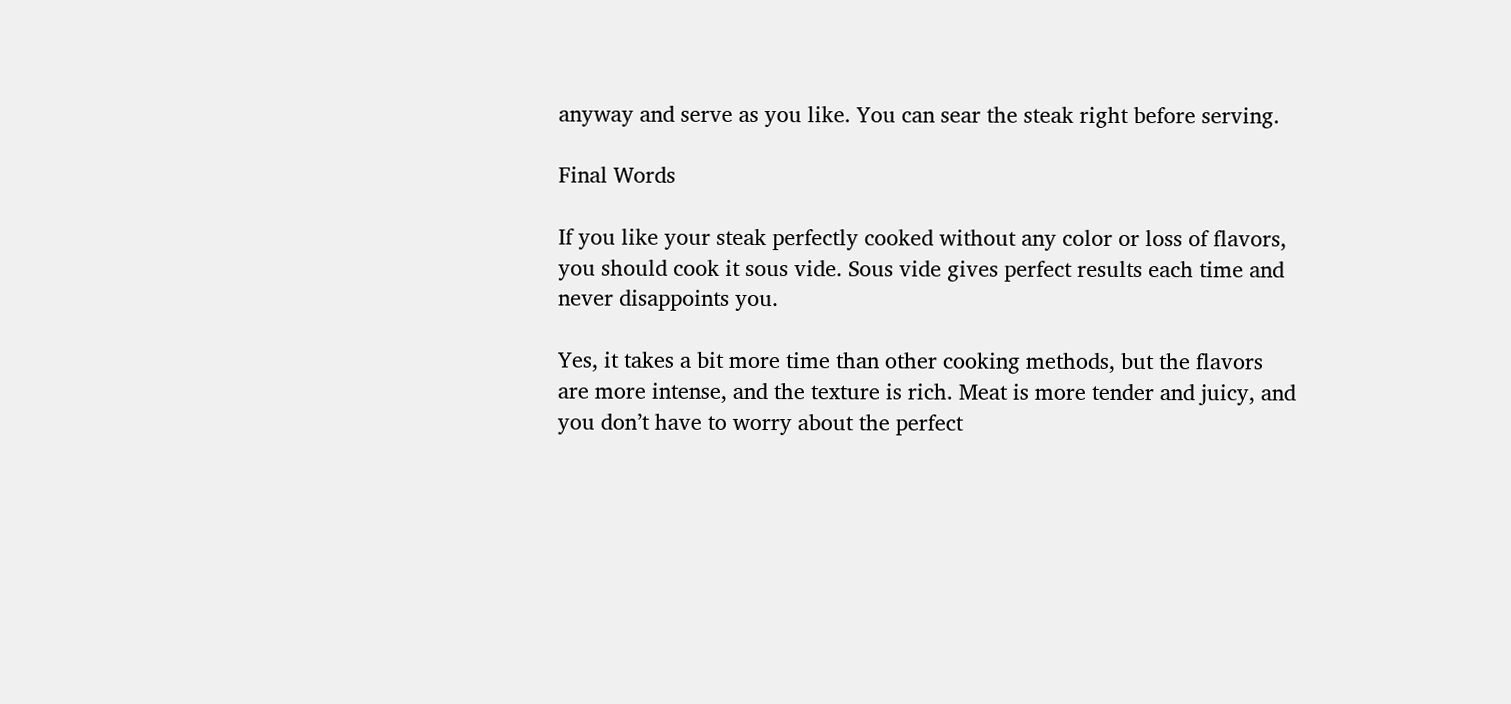anyway and serve as you like. You can sear the steak right before serving.

Final Words

If you like your steak perfectly cooked without any color or loss of flavors, you should cook it sous vide. Sous vide gives perfect results each time and never disappoints you.

Yes, it takes a bit more time than other cooking methods, but the flavors are more intense, and the texture is rich. Meat is more tender and juicy, and you don’t have to worry about the perfect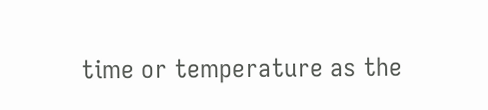time or temperature as the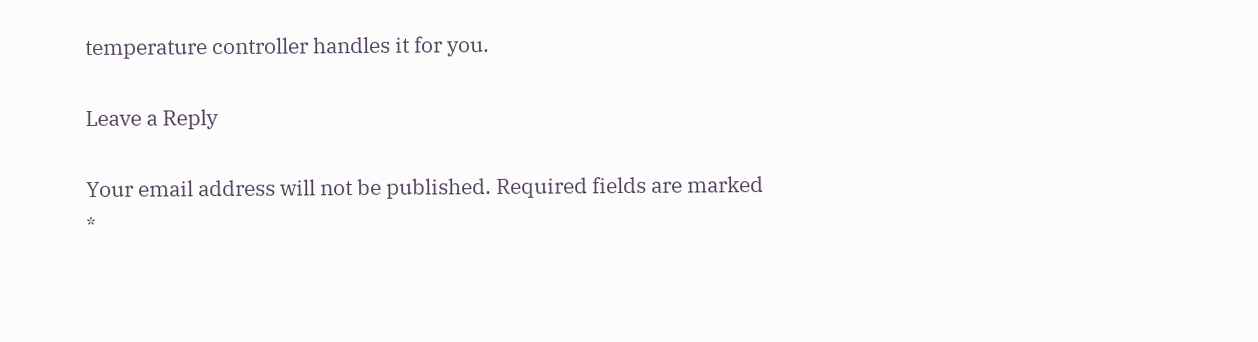temperature controller handles it for you.

Leave a Reply

Your email address will not be published. Required fields are marked *